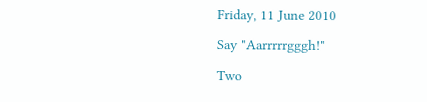Friday, 11 June 2010

Say "Aarrrrrgggh!"

Two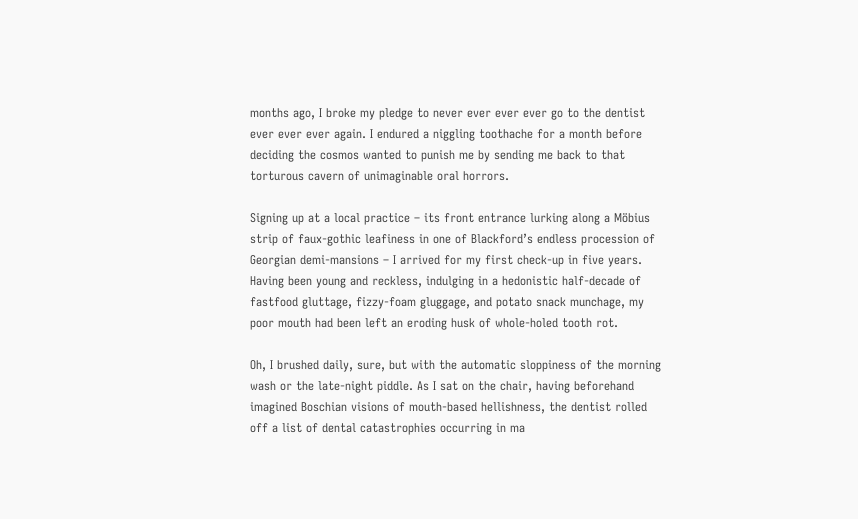months ago, I broke my pledge to never ever ever ever go to the dentist ever ever ever again. I endured a niggling toothache for a month before deciding the cosmos wanted to punish me by sending me back to that torturous cavern of unimaginable oral horrors.

Signing up at a local practice – its front entrance lurking along a Möbius strip of faux-gothic leafiness in one of Blackford’s endless procession of Georgian demi-mansions – I arrived for my first check-up in five years. Having been young and reckless, indulging in a hedonistic half-decade of fastfood gluttage, fizzy-foam gluggage, and potato snack munchage, my poor mouth had been left an eroding husk of whole-holed tooth rot.

Oh, I brushed daily, sure, but with the automatic sloppiness of the morning wash or the late-night piddle. As I sat on the chair, having beforehand imagined Boschian visions of mouth-based hellishness, the dentist rolled off a list of dental catastrophies occurring in ma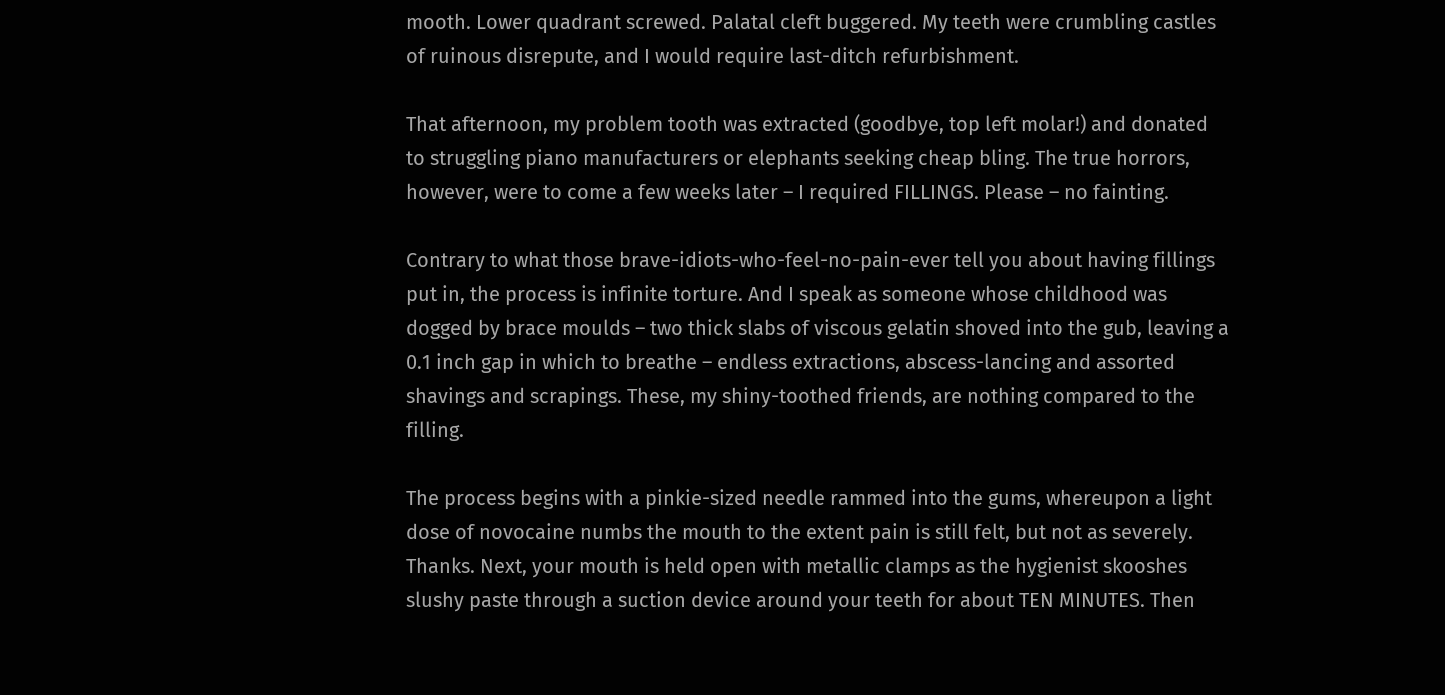mooth. Lower quadrant screwed. Palatal cleft buggered. My teeth were crumbling castles of ruinous disrepute, and I would require last-ditch refurbishment.

That afternoon, my problem tooth was extracted (goodbye, top left molar!) and donated to struggling piano manufacturers or elephants seeking cheap bling. The true horrors, however, were to come a few weeks later – I required FILLINGS. Please – no fainting.

Contrary to what those brave-idiots-who-feel-no-pain-ever tell you about having fillings put in, the process is infinite torture. And I speak as someone whose childhood was dogged by brace moulds – two thick slabs of viscous gelatin shoved into the gub, leaving a 0.1 inch gap in which to breathe – endless extractions, abscess-lancing and assorted shavings and scrapings. These, my shiny-toothed friends, are nothing compared to the filling.

The process begins with a pinkie-sized needle rammed into the gums, whereupon a light dose of novocaine numbs the mouth to the extent pain is still felt, but not as severely. Thanks. Next, your mouth is held open with metallic clamps as the hygienist skooshes slushy paste through a suction device around your teeth for about TEN MINUTES. Then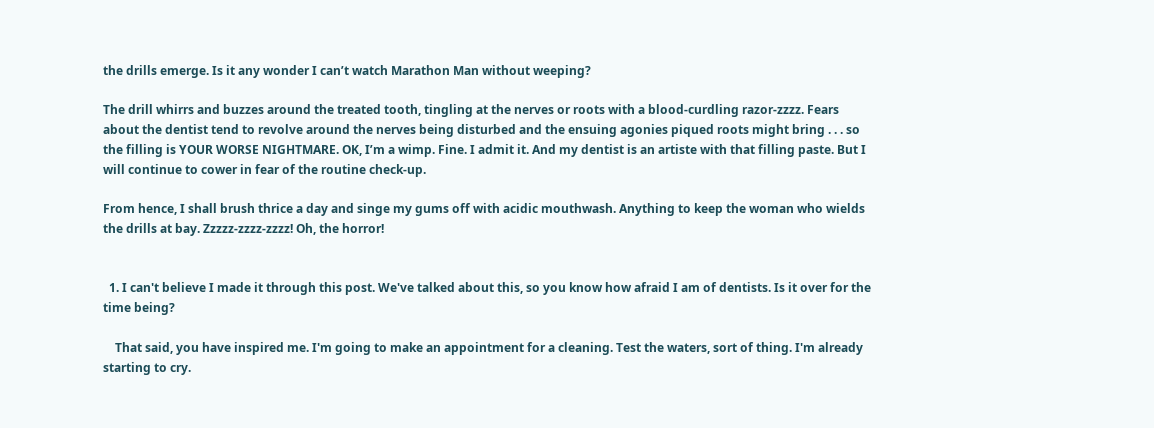the drills emerge. Is it any wonder I can’t watch Marathon Man without weeping?

The drill whirrs and buzzes around the treated tooth, tingling at the nerves or roots with a blood-curdling razor-zzzz. Fears about the dentist tend to revolve around the nerves being disturbed and the ensuing agonies piqued roots might bring . . . so the filling is YOUR WORSE NIGHTMARE. OK, I’m a wimp. Fine. I admit it. And my dentist is an artiste with that filling paste. But I will continue to cower in fear of the routine check-up.

From hence, I shall brush thrice a day and singe my gums off with acidic mouthwash. Anything to keep the woman who wields the drills at bay. Zzzzz-zzzz-zzzz! Oh, the horror!


  1. I can't believe I made it through this post. We've talked about this, so you know how afraid I am of dentists. Is it over for the time being?

    That said, you have inspired me. I'm going to make an appointment for a cleaning. Test the waters, sort of thing. I'm already starting to cry.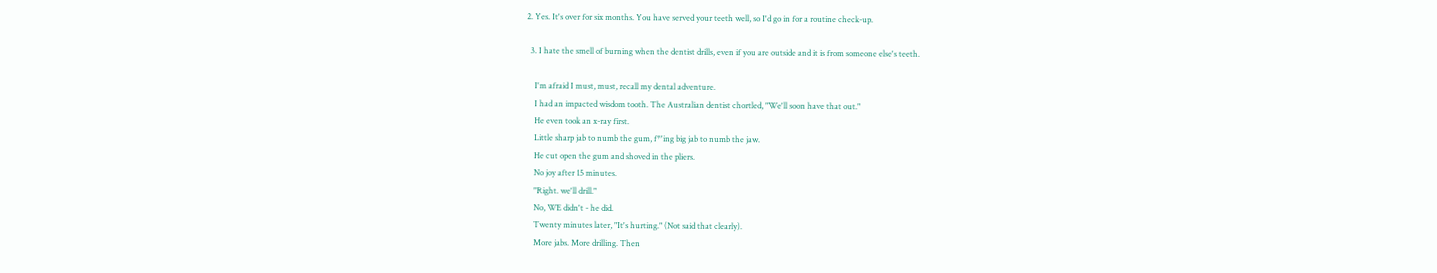2. Yes. It's over for six months. You have served your teeth well, so I'd go in for a routine check-up.

  3. I hate the smell of burning when the dentist drills, even if you are outside and it is from someone else's teeth.

    I'm afraid I must, must, recall my dental adventure.
    I had an impacted wisdom tooth. The Australian dentist chortled, "We'll soon have that out."
    He even took an x-ray first.
    Little sharp jab to numb the gum, f*'ing big jab to numb the jaw.
    He cut open the gum and shoved in the pliers.
    No joy after 15 minutes.
    "Right. we'll drill."
    No, WE didn't - he did.
    Twenty minutes later, "It's hurting." (Not said that clearly).
    More jabs. More drilling. Then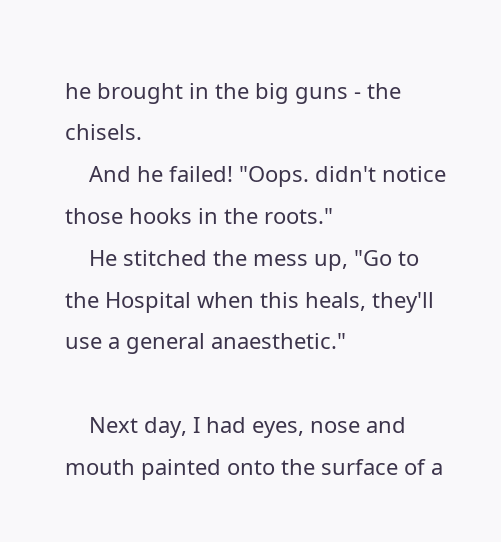he brought in the big guns - the chisels.
    And he failed! "Oops. didn't notice those hooks in the roots."
    He stitched the mess up, "Go to the Hospital when this heals, they'll use a general anaesthetic."

    Next day, I had eyes, nose and mouth painted onto the surface of a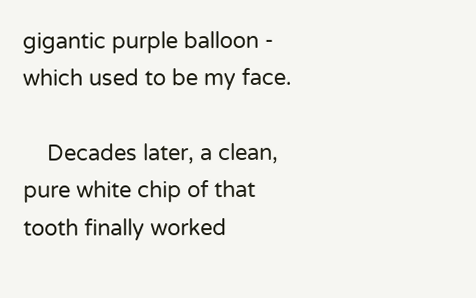gigantic purple balloon - which used to be my face.

    Decades later, a clean, pure white chip of that tooth finally worked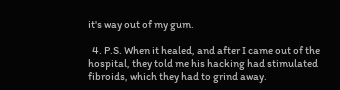it's way out of my gum.

  4. P.S. When it healed, and after I came out of the hospital, they told me his hacking had stimulated fibroids, which they had to grind away.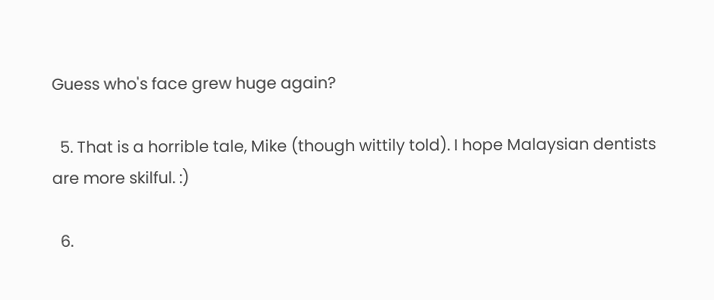Guess who's face grew huge again?

  5. That is a horrible tale, Mike (though wittily told). I hope Malaysian dentists are more skilful. :)

  6.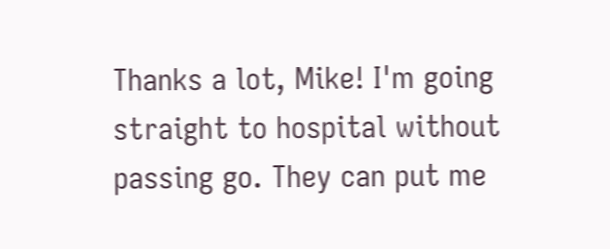Thanks a lot, Mike! I'm going straight to hospital without passing go. They can put me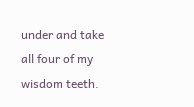under and take all four of my wisdom teeth.